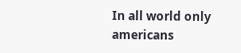In all world only americans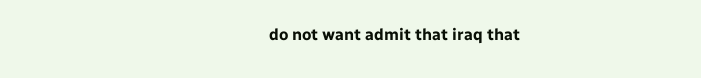do not want admit that iraq that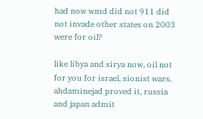had now wmd did not 911 did not invade other states on 2003 were for oil?

like libya and sirya now, oil not for you for israel, sionist wars, ahdaminejad proved it, russia and japan admit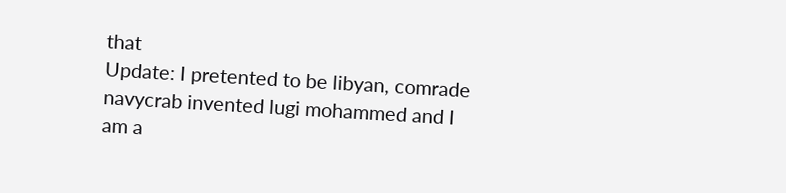that
Update: I pretented to be libyan, comrade navycrab invented lugi mohammed and I am a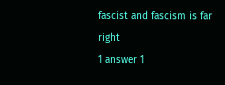fascist and fascism is far right
1 answer 1